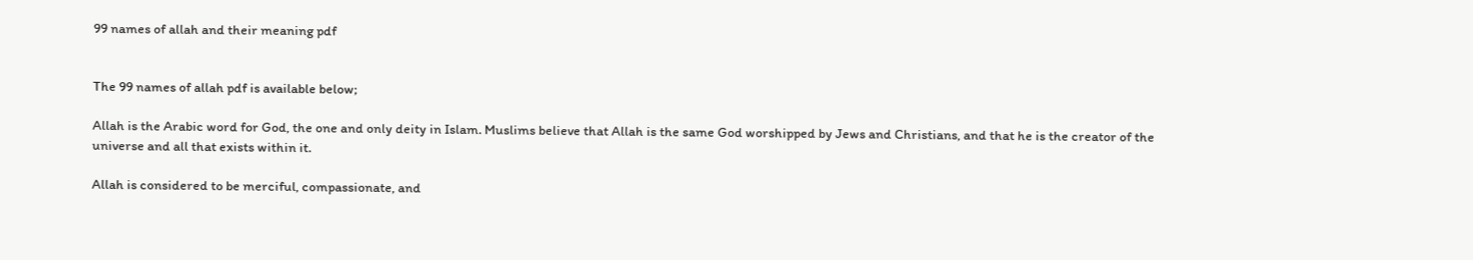99 names of allah and their meaning pdf


The 99 names of allah pdf is available below;

Allah is the Arabic word for God, the one and only deity in Islam. Muslims believe that Allah is the same God worshipped by Jews and Christians, and that he is the creator of the universe and all that exists within it.

Allah is considered to be merciful, compassionate, and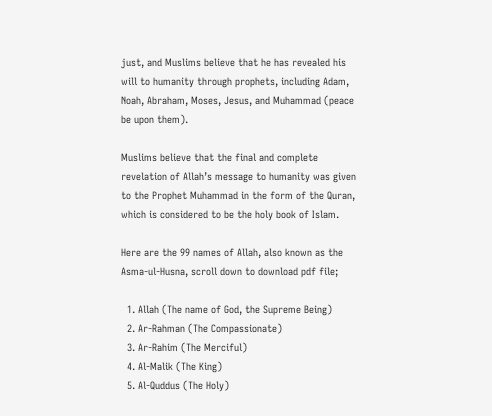just, and Muslims believe that he has revealed his will to humanity through prophets, including Adam, Noah, Abraham, Moses, Jesus, and Muhammad (peace be upon them).

Muslims believe that the final and complete revelation of Allah’s message to humanity was given to the Prophet Muhammad in the form of the Quran, which is considered to be the holy book of Islam.

Here are the 99 names of Allah, also known as the Asma-ul-Husna, scroll down to download pdf file;

  1. Allah (The name of God, the Supreme Being)
  2. Ar-Rahman (The Compassionate)
  3. Ar-Rahim (The Merciful)
  4. Al-Malik (The King)
  5. Al-Quddus (The Holy)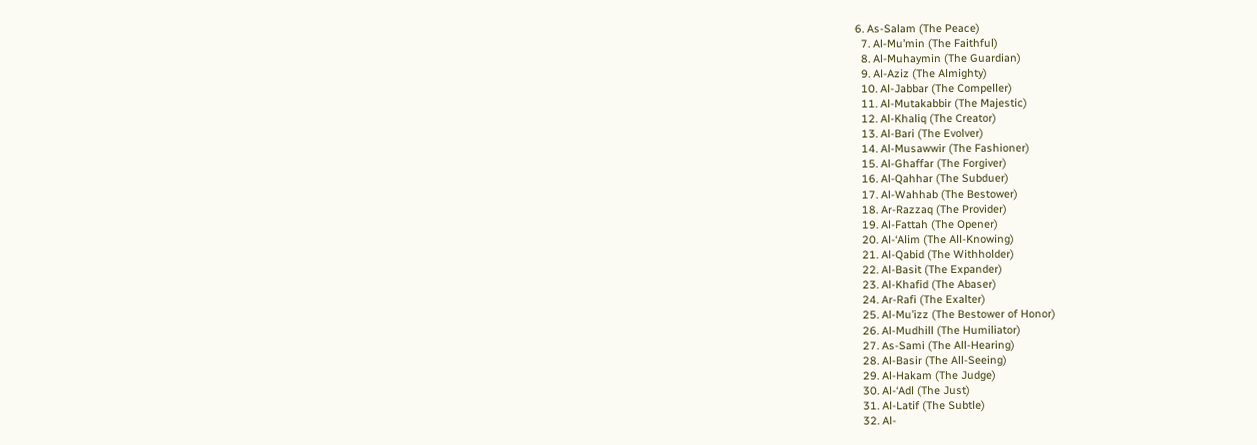6. As-Salam (The Peace)
  7. Al-Mu’min (The Faithful)
  8. Al-Muhaymin (The Guardian)
  9. Al-Aziz (The Almighty)
  10. Al-Jabbar (The Compeller)
  11. Al-Mutakabbir (The Majestic)
  12. Al-Khaliq (The Creator)
  13. Al-Bari (The Evolver)
  14. Al-Musawwir (The Fashioner)
  15. Al-Ghaffar (The Forgiver)
  16. Al-Qahhar (The Subduer)
  17. Al-Wahhab (The Bestower)
  18. Ar-Razzaq (The Provider)
  19. Al-Fattah (The Opener)
  20. Al-‘Alim (The All-Knowing)
  21. Al-Qabid (The Withholder)
  22. Al-Basit (The Expander)
  23. Al-Khafid (The Abaser)
  24. Ar-Rafi (The Exalter)
  25. Al-Mu’izz (The Bestower of Honor)
  26. Al-Mudhill (The Humiliator)
  27. As-Sami (The All-Hearing)
  28. Al-Basir (The All-Seeing)
  29. Al-Hakam (The Judge)
  30. Al-‘Adl (The Just)
  31. Al-Latif (The Subtle)
  32. Al-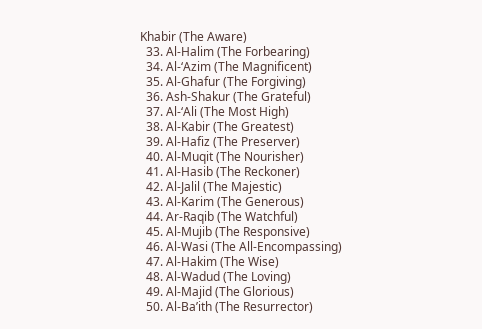Khabir (The Aware)
  33. Al-Halim (The Forbearing)
  34. Al-‘Azim (The Magnificent)
  35. Al-Ghafur (The Forgiving)
  36. Ash-Shakur (The Grateful)
  37. Al-‘Ali (The Most High)
  38. Al-Kabir (The Greatest)
  39. Al-Hafiz (The Preserver)
  40. Al-Muqit (The Nourisher)
  41. Al-Hasib (The Reckoner)
  42. Al-Jalil (The Majestic)
  43. Al-Karim (The Generous)
  44. Ar-Raqib (The Watchful)
  45. Al-Mujib (The Responsive)
  46. Al-Wasi (The All-Encompassing)
  47. Al-Hakim (The Wise)
  48. Al-Wadud (The Loving)
  49. Al-Majid (The Glorious)
  50. Al-Ba’ith (The Resurrector)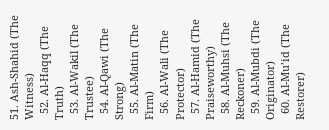51. Ash-Shahid (The Witness)
  52. Al-Haqq (The Truth)
  53. Al-Wakil (The Trustee)
  54. Al-Qawi (The Strong)
  55. Al-Matin (The Firm)
  56. Al-Wali (The Protector)
  57. Al-Hamid (The Praiseworthy)
  58. Al-Muhsi (The Reckoner)
  59. Al-Mubdi (The Originator)
  60. Al-Mu’id (The Restorer)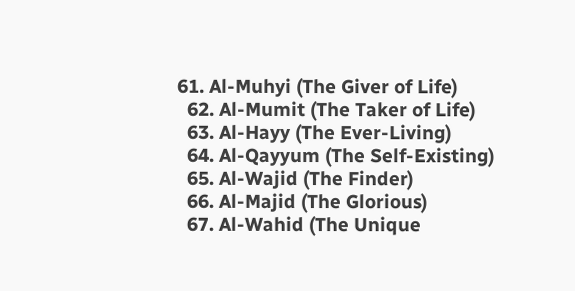61. Al-Muhyi (The Giver of Life)
  62. Al-Mumit (The Taker of Life)
  63. Al-Hayy (The Ever-Living)
  64. Al-Qayyum (The Self-Existing)
  65. Al-Wajid (The Finder)
  66. Al-Majid (The Glorious)
  67. Al-Wahid (The Unique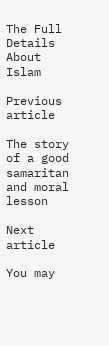The Full Details About Islam

Previous article

The story of a good samaritan and moral lesson

Next article

You may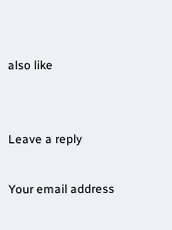also like


Leave a reply

Your email address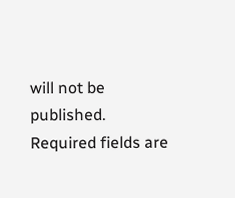will not be published. Required fields are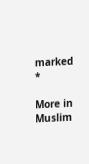marked *

More in Muslim